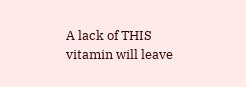A lack of THIS vitamin will leave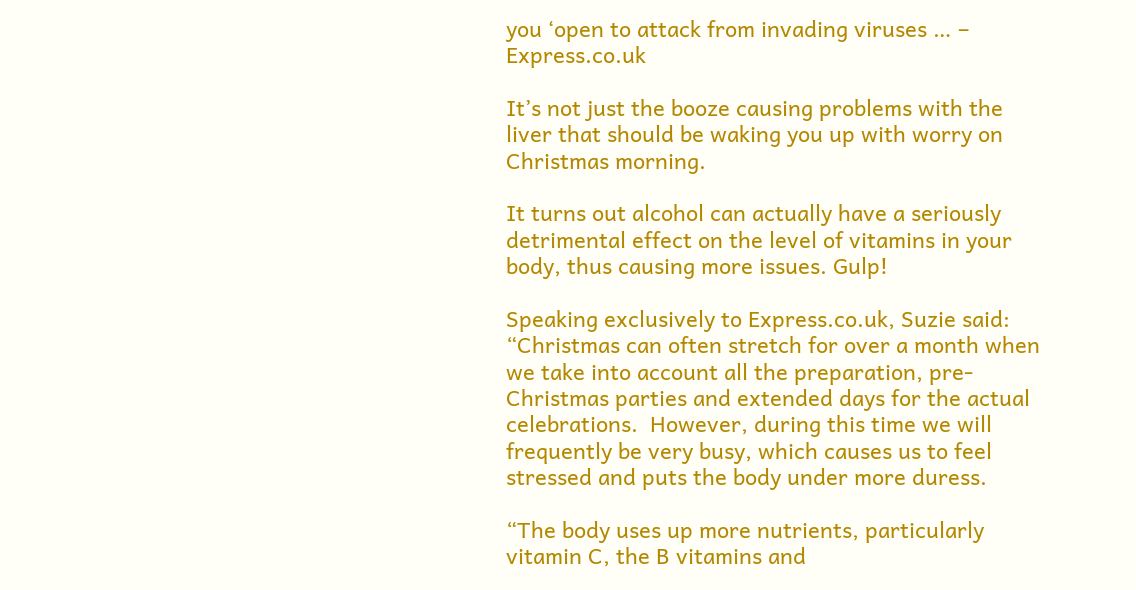you ‘open to attack from invading viruses … – Express.co.uk

It’s not just the booze causing problems with the liver that should be waking you up with worry on Christmas morning.

It turns out alcohol can actually have a seriously detrimental effect on the level of vitamins in your body, thus causing more issues. Gulp!

Speaking exclusively to Express.co.uk, Suzie said: “Christmas can often stretch for over a month when we take into account all the preparation, pre-Christmas parties and extended days for the actual celebrations.  However, during this time we will frequently be very busy, which causes us to feel stressed and puts the body under more duress.

“The body uses up more nutrients, particularly vitamin C, the B vitamins and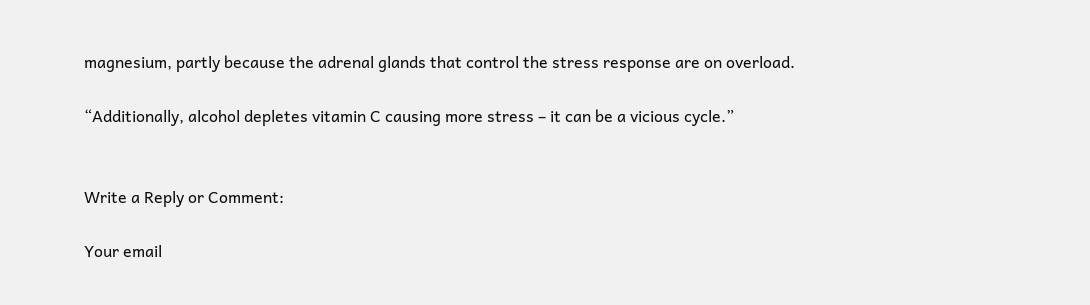magnesium, partly because the adrenal glands that control the stress response are on overload.

“Additionally, alcohol depletes vitamin C causing more stress – it can be a vicious cycle.”


Write a Reply or Comment:

Your email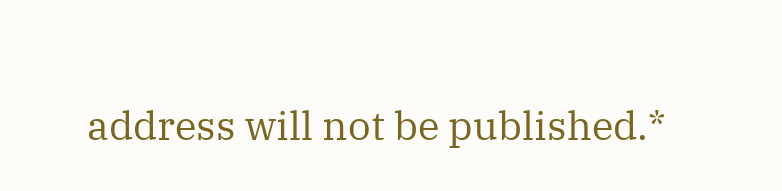address will not be published.*